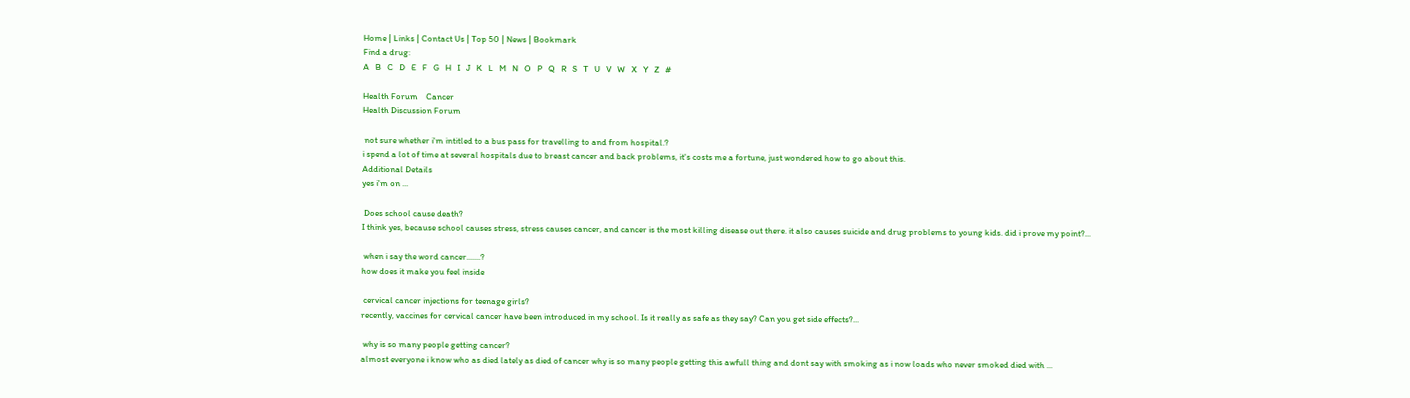Home | Links | Contact Us | Top 50 | News | Bookmark
Find a drug:
A   B   C   D   E   F   G   H   I   J   K   L   M   N   O   P   Q   R   S   T   U   V   W   X   Y   Z   #

Health Forum    Cancer
Health Discussion Forum

 not sure whether i'm intitled to a bus pass for travelling to and from hospital.?
i spend a lot of time at several hospitals due to breast cancer and back problems, it's costs me a fortune, just wondered how to go about this.
Additional Details
yes i'm on ...

 Does school cause death?
I think yes, because school causes stress, stress causes cancer, and cancer is the most killing disease out there. it also causes suicide and drug problems to young kids. did i prove my point?...

 when i say the word cancer.......?
how does it make you feel inside

 cervical cancer injections for teenage girls?
recently, vaccines for cervical cancer have been introduced in my school. Is it really as safe as they say? Can you get side effects?...

 why is so many people getting cancer?
almost everyone i know who as died lately as died of cancer why is so many people getting this awfull thing and dont say with smoking as i now loads who never smoked died with ...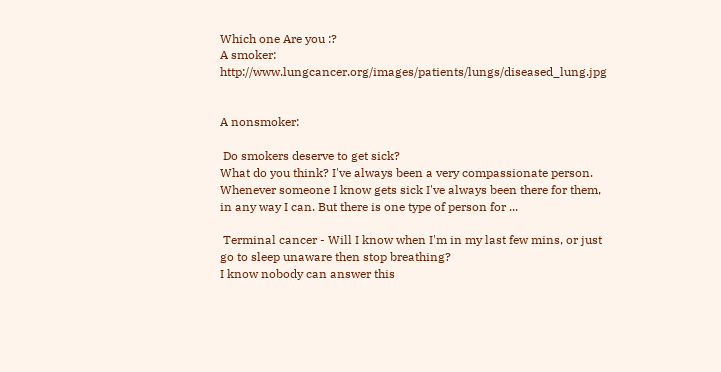Which one Are you :?
A smoker: http://www.lungcancer.org/images/patients/lungs/diseased_lung.jpg


A nonsmoker:

 Do smokers deserve to get sick?
What do you think? I've always been a very compassionate person. Whenever someone I know gets sick I've always been there for them, in any way I can. But there is one type of person for ...

 Terminal cancer - Will I know when I'm in my last few mins, or just go to sleep unaware then stop breathing?
I know nobody can answer this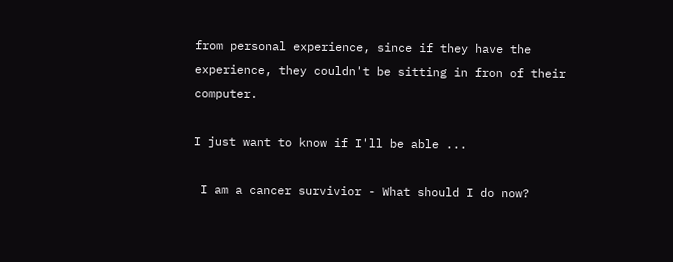from personal experience, since if they have the experience, they couldn't be sitting in fron of their computer.

I just want to know if I'll be able ...

 I am a cancer survivior - What should I do now?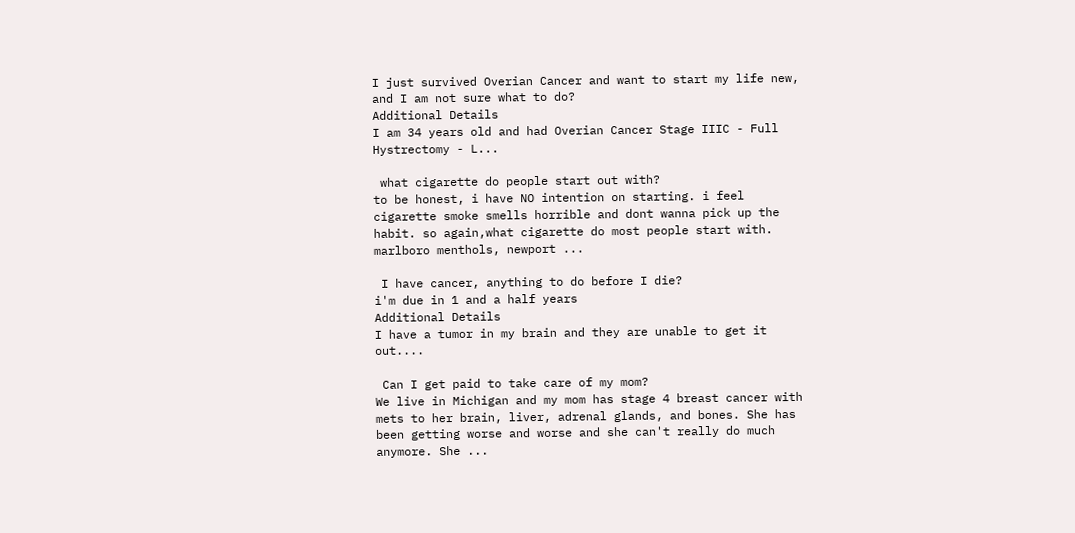I just survived Overian Cancer and want to start my life new, and I am not sure what to do?
Additional Details
I am 34 years old and had Overian Cancer Stage IIIC - Full Hystrectomy - L...

 what cigarette do people start out with?
to be honest, i have NO intention on starting. i feel cigarette smoke smells horrible and dont wanna pick up the habit. so again,what cigarette do most people start with. marlboro menthols, newport ...

 I have cancer, anything to do before I die?
i'm due in 1 and a half years
Additional Details
I have a tumor in my brain and they are unable to get it out....

 Can I get paid to take care of my mom?
We live in Michigan and my mom has stage 4 breast cancer with mets to her brain, liver, adrenal glands, and bones. She has been getting worse and worse and she can't really do much anymore. She ...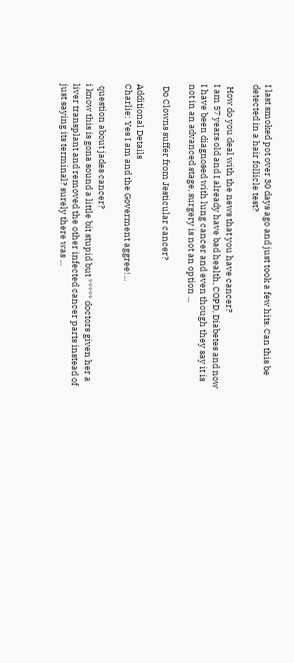I last smoked pot over 30 days ago and just took a few hits. Can this be detected in a hair follicle test?

 How do you deal with the news that you have cancer?
I am 57 years old and I already have bad health, COPD, Diabetes and now I have been diagnosed with lung cancer and even though they say it is not in an advanced stage, surgery is not an option ...

 Do Clowns suffer from Jesticular cancer?

Additional Details
Charlie: Yes I am and the Goverment aggree!...

 question about jades cancer?
i know this is gona sound a little bit stupid but ***** doctors given her a liver transplant and removed the other infected cancer parts instead of just saying its terminal? surely there was ...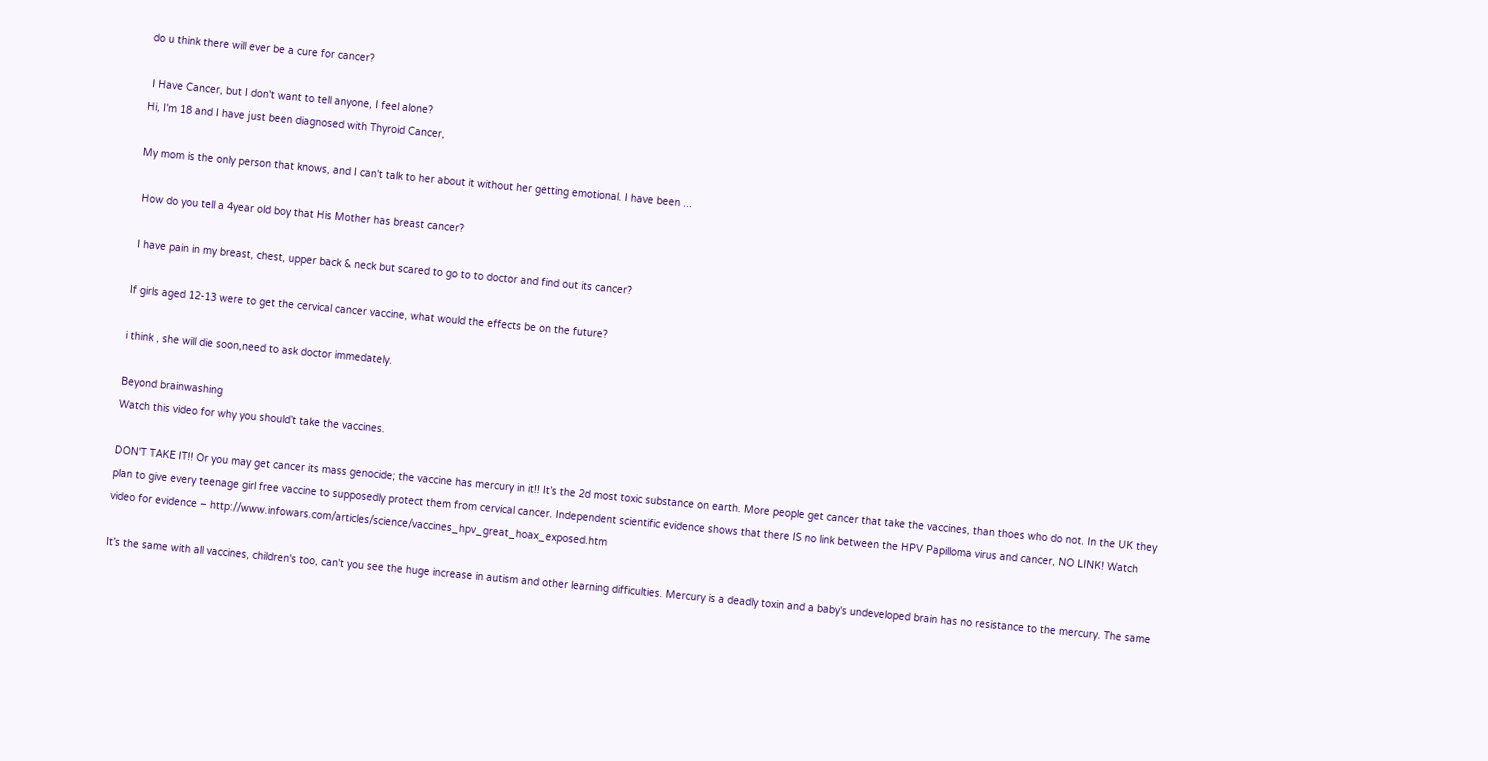do u think there will ever be a cure for cancer?

 I Have Cancer, but I don't want to tell anyone, I feel alone?
Hi, I'm 18 and I have just been diagnosed with Thyroid Cancer,

My mom is the only person that knows, and I can't talk to her about it without her getting emotional. I have been ...

 How do you tell a 4year old boy that His Mother has breast cancer?

 I have pain in my breast, chest, upper back & neck but scared to go to to doctor and find out its cancer?

If girls aged 12-13 were to get the cervical cancer vaccine, what would the effects be on the future?

i think , she will die soon,need to ask doctor immedately.

Beyond brainwashing
Watch this video for why you should’t take the vaccines.

DON'T TAKE IT!! Or you may get cancer its mass genocide; the vaccine has mercury in it!! It’s the 2d most toxic substance on earth. More people get cancer that take the vaccines, than thoes who do not. In the UK they plan to give every teenage girl free vaccine to supposedly protect them from cervical cancer. Independent scientific evidence shows that there IS no link between the HPV Papilloma virus and cancer, NO LINK! Watch video for evidence – http://www.infowars.com/articles/science/vaccines_hpv_great_hoax_exposed.htm

It’s the same with all vaccines, children's too, can't you see the huge increase in autism and other learning difficulties. Mercury is a deadly toxin and a baby's undeveloped brain has no resistance to the mercury. The same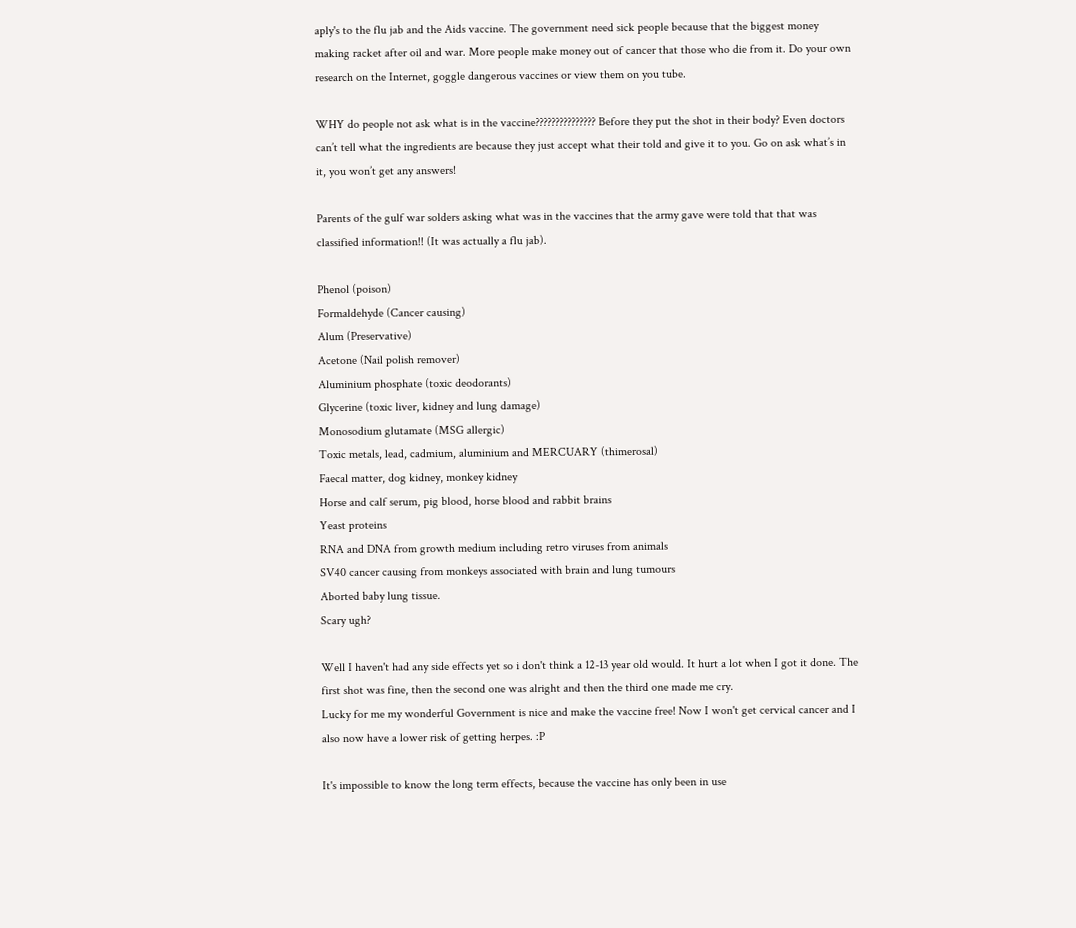aply's to the flu jab and the Aids vaccine. The government need sick people because that the biggest money making racket after oil and war. More people make money out of cancer that those who die from it. Do your own research on the Internet, goggle dangerous vaccines or view them on you tube.

WHY do people not ask what is in the vaccine??????????????? Before they put the shot in their body? Even doctors can’t tell what the ingredients are because they just accept what their told and give it to you. Go on ask what’s in it, you won’t get any answers!

Parents of the gulf war solders asking what was in the vaccines that the army gave were told that that was classified information!! (It was actually a flu jab).

Phenol (poison)
Formaldehyde (Cancer causing)
Alum (Preservative)
Acetone (Nail polish remover)
Aluminium phosphate (toxic deodorants)
Glycerine (toxic liver, kidney and lung damage)
Monosodium glutamate (MSG allergic)
Toxic metals, lead, cadmium, aluminium and MERCUARY (thimerosal)
Faecal matter, dog kidney, monkey kidney
Horse and calf serum, pig blood, horse blood and rabbit brains
Yeast proteins
RNA and DNA from growth medium including retro viruses from animals
SV40 cancer causing from monkeys associated with brain and lung tumours
Aborted baby lung tissue.
Scary ugh?

Well I haven't had any side effects yet so i don't think a 12-13 year old would. It hurt a lot when I got it done. The first shot was fine, then the second one was alright and then the third one made me cry.
Lucky for me my wonderful Government is nice and make the vaccine free! Now I won't get cervical cancer and I also now have a lower risk of getting herpes. :P

It's impossible to know the long term effects, because the vaccine has only been in use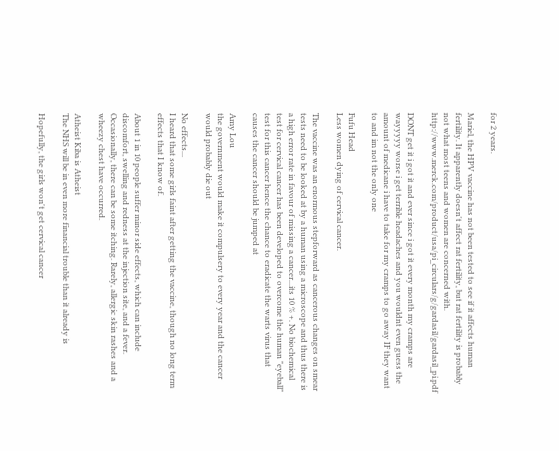for 2 years.

Mariel, the HPV vaccine has not been tested to see if it affects human fertility. It apparently doesn't affect rat fertility, but rat fertility is probably not what most teens and women are concerned with. http://www.merck.com/product/usa/pi_circulars/g/gardasil/gardasil_pi.pdf

DONT get it i got it and ever since i got it every month my cramps are wayyyyy worse i get terrible headaches and you wouldnt even guess the amount of medicane i have to take for my cramps to go away IF they want to and im not the only one

Fufu Head
Less women dying of cervical cancer.

The vaccine was an enormous stepforward as cancerous changes on smear tests need to be looked at by a human using a microscope and thus there is a high error rate in favour of missing a cancer...its 10 % +. No biochemical test for cervical cancer has been developed to overcome the human "eyeball" test for this cancer hence the chance to eradicate the warts virus that causes the cancer should be jumped at

Amy Lou
the government would make it compulsery to every year and the cancer would probably die out

No effects...
I heard that some girls faint after getting the vaccine, though no long term effects that I know of.

About 1 in 10 people suffer minor side effects, which can include discomfort, swelling and redness at the injection site, and a fever. Occasionally, there can be some itching. Rarely, allergic skin rashes and a wheezy chest have occurred.

Atheist Kiba is Atheist
The NHS will be in even more financial trouble than it already is

Hopefully, the girls won't get cervical cancer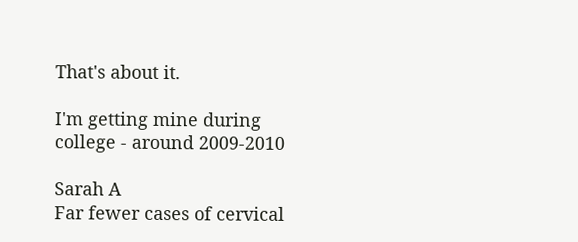That's about it.

I'm getting mine during college - around 2009-2010

Sarah A
Far fewer cases of cervical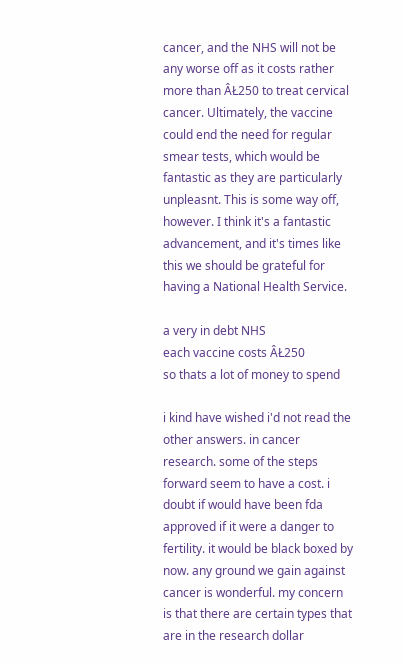cancer, and the NHS will not be any worse off as it costs rather more than ÂŁ250 to treat cervical cancer. Ultimately, the vaccine could end the need for regular smear tests, which would be fantastic as they are particularly unpleasnt. This is some way off, however. I think it's a fantastic advancement, and it's times like this we should be grateful for having a National Health Service.

a very in debt NHS
each vaccine costs ÂŁ250
so thats a lot of money to spend

i kind have wished i'd not read the other answers. in cancer research. some of the steps forward seem to have a cost. i doubt if would have been fda approved if it were a danger to fertility. it would be black boxed by now. any ground we gain against cancer is wonderful. my concern is that there are certain types that are in the research dollar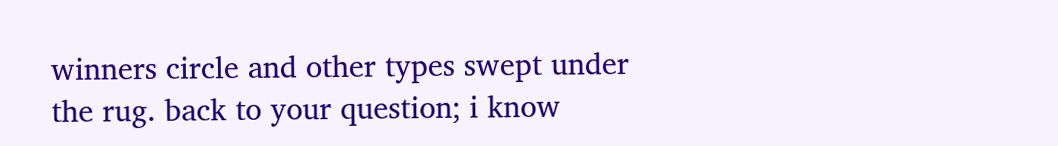winners circle and other types swept under the rug. back to your question; i know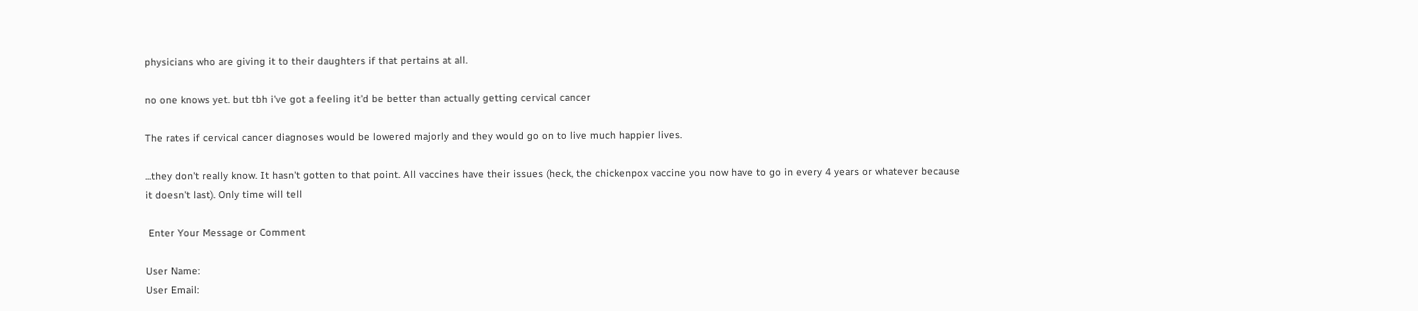physicians who are giving it to their daughters if that pertains at all.

no one knows yet. but tbh i've got a feeling it'd be better than actually getting cervical cancer

The rates if cervical cancer diagnoses would be lowered majorly and they would go on to live much happier lives.

...they don't really know. It hasn't gotten to that point. All vaccines have their issues (heck, the chickenpox vaccine you now have to go in every 4 years or whatever because it doesn't last). Only time will tell

 Enter Your Message or Comment

User Name:
User Email: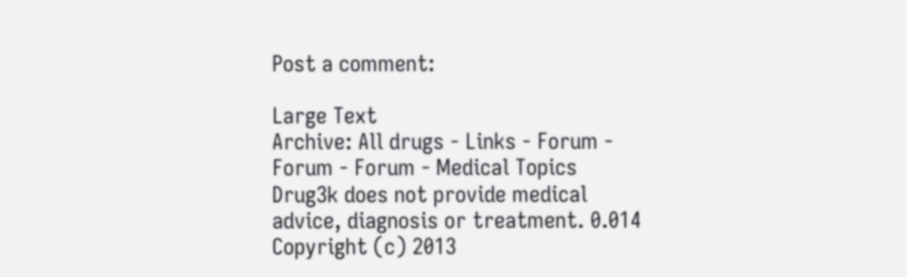Post a comment:

Large Text
Archive: All drugs - Links - Forum - Forum - Forum - Medical Topics
Drug3k does not provide medical advice, diagnosis or treatment. 0.014
Copyright (c) 2013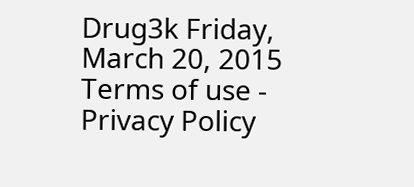Drug3k Friday, March 20, 2015
Terms of use - Privacy Policy